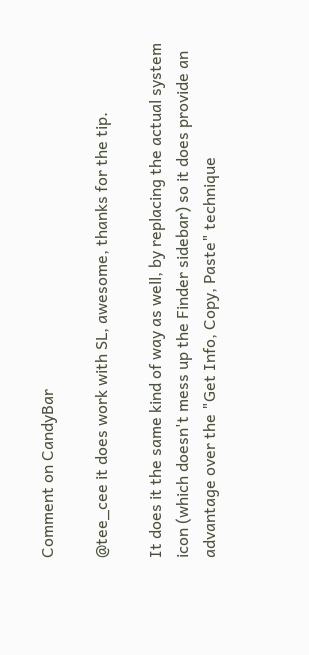Comment on CandyBar

@tee_cee it does work with SL, awesome, thanks for the tip.

It does it the same kind of way as well, by replacing the actual system icon (which doesn't mess up the Finder sidebar) so it does provide an advantage over the "Get Info, Copy, Paste" technique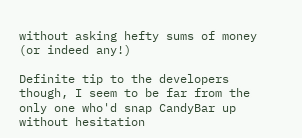without asking hefty sums of money (or indeed any!)

Definite tip to the developers though, I seem to be far from the only one who'd snap CandyBar up without hesitation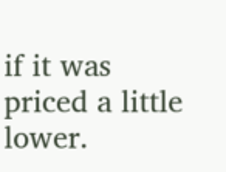if it was priced a little lower.